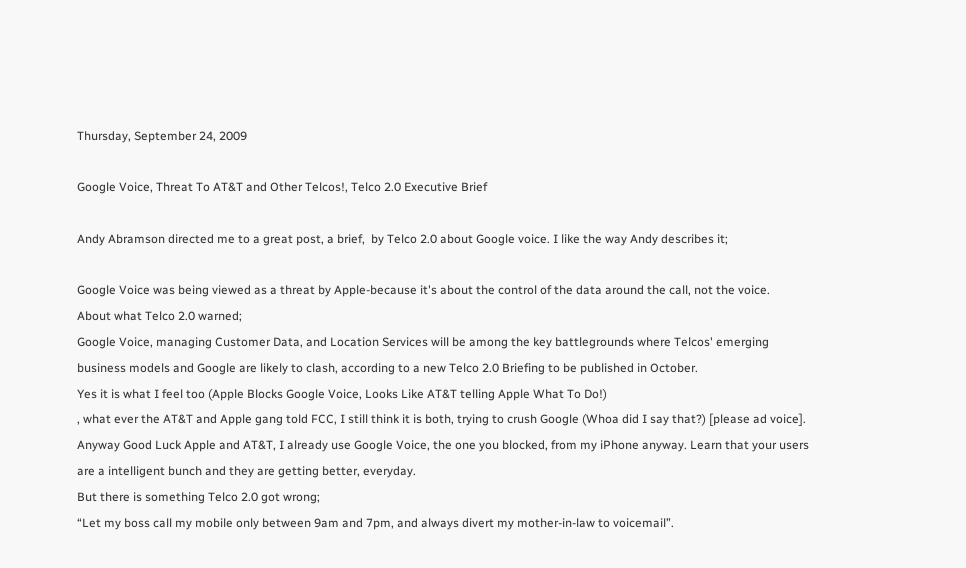Thursday, September 24, 2009

Google Voice, Threat To AT&T and Other Telcos!, Telco 2.0 Executive Brief

Andy Abramson directed me to a great post, a brief,  by Telco 2.0 about Google voice. I like the way Andy describes it;

Google Voice was being viewed as a threat by Apple-because it's about the control of the data around the call, not the voice.
About what Telco 2.0 warned;
Google Voice, managing Customer Data, and Location Services will be among the key battlegrounds where Telcos' emerging business models and Google are likely to clash, according to a new Telco 2.0 Briefing to be published in October.
Yes it is what I feel too (Apple Blocks Google Voice, Looks Like AT&T telling Apple What To Do!)
, what ever the AT&T and Apple gang told FCC, I still think it is both, trying to crush Google (Whoa did I say that?) [please ad voice]. Anyway Good Luck Apple and AT&T, I already use Google Voice, the one you blocked, from my iPhone anyway. Learn that your users are a intelligent bunch and they are getting better, everyday.
But there is something Telco 2.0 got wrong;
“Let my boss call my mobile only between 9am and 7pm, and always divert my mother-in-law to voicemail”.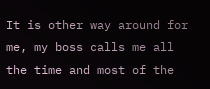It is other way around for me, my boss calls me all the time and most of the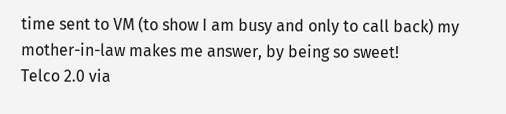time sent to VM (to show I am busy and only to call back) my mother-in-law makes me answer, by being so sweet!
Telco 2.0 via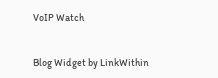VoIP Watch


Blog Widget by LinkWithin